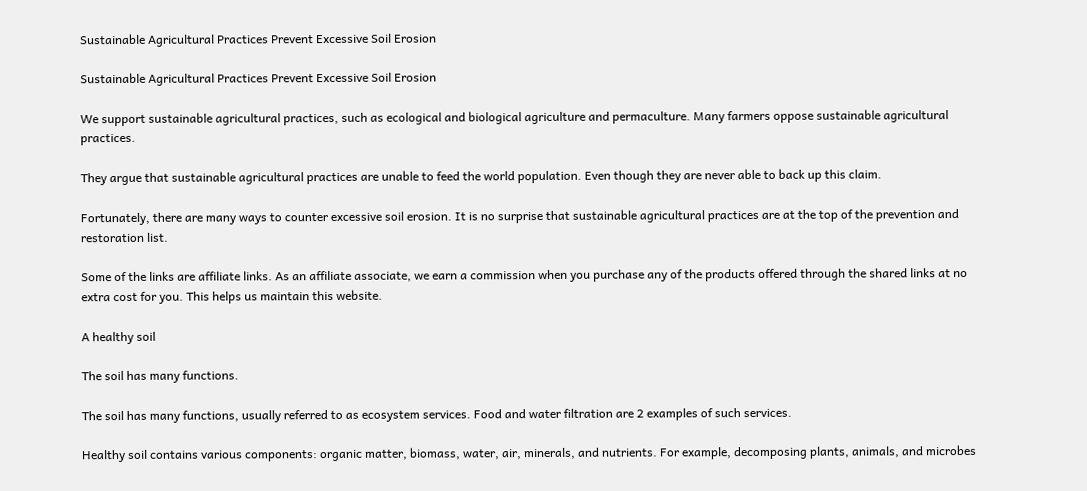Sustainable Agricultural Practices Prevent Excessive Soil Erosion

Sustainable Agricultural Practices Prevent Excessive Soil Erosion

We support sustainable agricultural practices, such as ecological and biological agriculture and permaculture. Many farmers oppose sustainable agricultural practices.

They argue that sustainable agricultural practices are unable to feed the world population. Even though they are never able to back up this claim.

Fortunately, there are many ways to counter excessive soil erosion. It is no surprise that sustainable agricultural practices are at the top of the prevention and restoration list.

Some of the links are affiliate links. As an affiliate associate, we earn a commission when you purchase any of the products offered through the shared links at no extra cost for you. This helps us maintain this website.

A healthy soil

The soil has many functions.

The soil has many functions, usually referred to as ecosystem services. Food and water filtration are 2 examples of such services.

Healthy soil contains various components: organic matter, biomass, water, air, minerals, and nutrients. For example, decomposing plants, animals, and microbes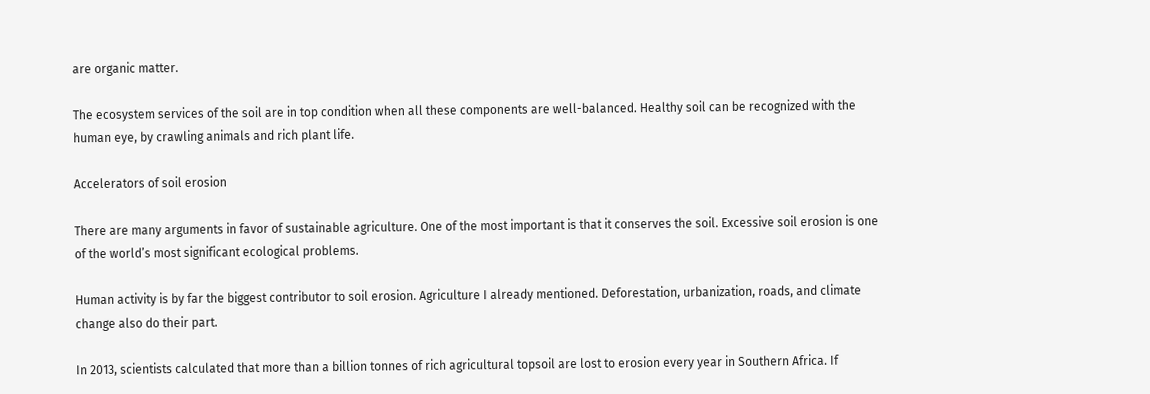are organic matter.

The ecosystem services of the soil are in top condition when all these components are well-balanced. Healthy soil can be recognized with the human eye, by crawling animals and rich plant life.

Accelerators of soil erosion

There are many arguments in favor of sustainable agriculture. One of the most important is that it conserves the soil. Excessive soil erosion is one of the world’s most significant ecological problems.

Human activity is by far the biggest contributor to soil erosion. Agriculture I already mentioned. Deforestation, urbanization, roads, and climate change also do their part.

In 2013, scientists calculated that more than a billion tonnes of rich agricultural topsoil are lost to erosion every year in Southern Africa. If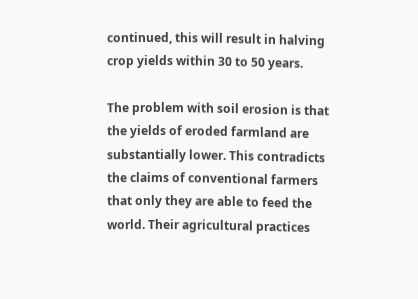continued, this will result in halving crop yields within 30 to 50 years.

The problem with soil erosion is that the yields of eroded farmland are substantially lower. This contradicts the claims of conventional farmers that only they are able to feed the world. Their agricultural practices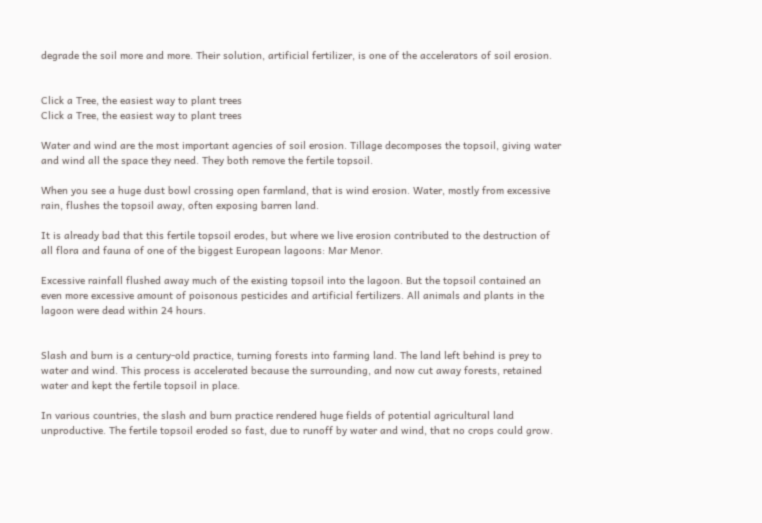degrade the soil more and more. Their solution, artificial fertilizer, is one of the accelerators of soil erosion.


Click a Tree, the easiest way to plant trees
Click a Tree, the easiest way to plant trees

Water and wind are the most important agencies of soil erosion. Tillage decomposes the topsoil, giving water and wind all the space they need. They both remove the fertile topsoil.

When you see a huge dust bowl crossing open farmland, that is wind erosion. Water, mostly from excessive rain, flushes the topsoil away, often exposing barren land.

It is already bad that this fertile topsoil erodes, but where we live erosion contributed to the destruction of all flora and fauna of one of the biggest European lagoons: Mar Menor.

Excessive rainfall flushed away much of the existing topsoil into the lagoon. But the topsoil contained an even more excessive amount of poisonous pesticides and artificial fertilizers. All animals and plants in the lagoon were dead within 24 hours.


Slash and burn is a century-old practice, turning forests into farming land. The land left behind is prey to water and wind. This process is accelerated because the surrounding, and now cut away forests, retained water and kept the fertile topsoil in place.

In various countries, the slash and burn practice rendered huge fields of potential agricultural land unproductive. The fertile topsoil eroded so fast, due to runoff by water and wind, that no crops could grow.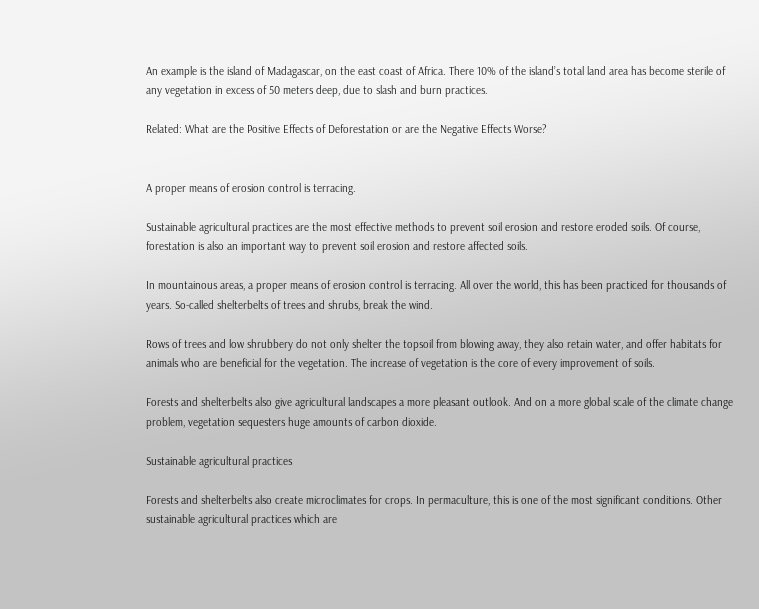An example is the island of Madagascar, on the east coast of Africa. There 10% of the island’s total land area has become sterile of any vegetation in excess of 50 meters deep, due to slash and burn practices.

Related: What are the Positive Effects of Deforestation or are the Negative Effects Worse?


A proper means of erosion control is terracing.

Sustainable agricultural practices are the most effective methods to prevent soil erosion and restore eroded soils. Of course, forestation is also an important way to prevent soil erosion and restore affected soils.

In mountainous areas, a proper means of erosion control is terracing. All over the world, this has been practiced for thousands of years. So-called shelterbelts of trees and shrubs, break the wind.

Rows of trees and low shrubbery do not only shelter the topsoil from blowing away, they also retain water, and offer habitats for animals who are beneficial for the vegetation. The increase of vegetation is the core of every improvement of soils.

Forests and shelterbelts also give agricultural landscapes a more pleasant outlook. And on a more global scale of the climate change problem, vegetation sequesters huge amounts of carbon dioxide.

Sustainable agricultural practices

Forests and shelterbelts also create microclimates for crops. In permaculture, this is one of the most significant conditions. Other sustainable agricultural practices which are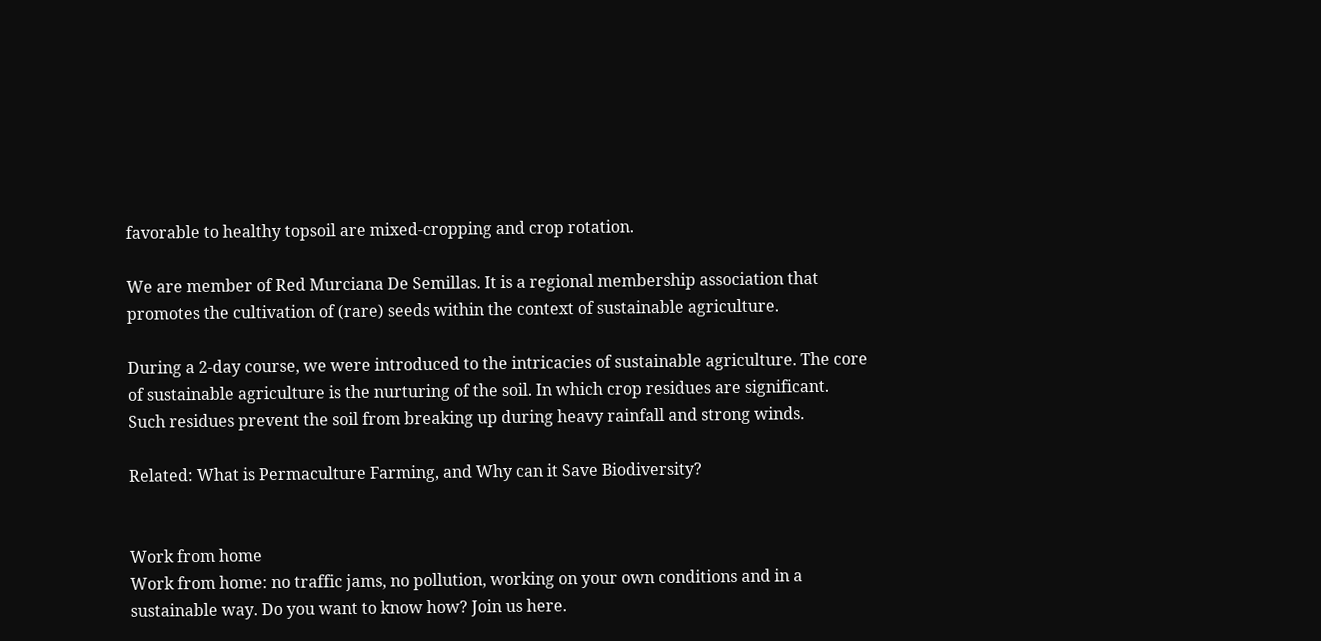favorable to healthy topsoil are mixed-cropping and crop rotation.

We are member of Red Murciana De Semillas. It is a regional membership association that promotes the cultivation of (rare) seeds within the context of sustainable agriculture.

During a 2-day course, we were introduced to the intricacies of sustainable agriculture. The core of sustainable agriculture is the nurturing of the soil. In which crop residues are significant. Such residues prevent the soil from breaking up during heavy rainfall and strong winds.

Related: What is Permaculture Farming, and Why can it Save Biodiversity?


Work from home
Work from home: no traffic jams, no pollution, working on your own conditions and in a sustainable way. Do you want to know how? Join us here.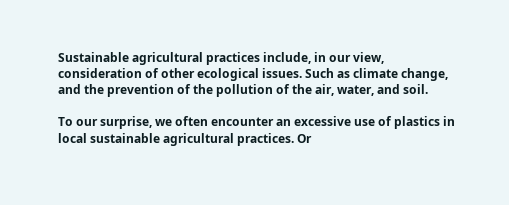Sustainable agricultural practices include, in our view, consideration of other ecological issues. Such as climate change, and the prevention of the pollution of the air, water, and soil.

To our surprise, we often encounter an excessive use of plastics in local sustainable agricultural practices. Or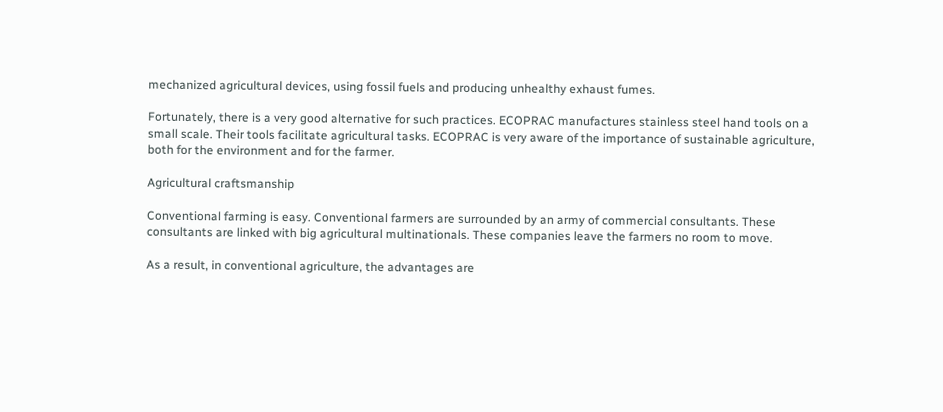mechanized agricultural devices, using fossil fuels and producing unhealthy exhaust fumes.

Fortunately, there is a very good alternative for such practices. ECOPRAC manufactures stainless steel hand tools on a small scale. Their tools facilitate agricultural tasks. ECOPRAC is very aware of the importance of sustainable agriculture, both for the environment and for the farmer.

Agricultural craftsmanship

Conventional farming is easy. Conventional farmers are surrounded by an army of commercial consultants. These consultants are linked with big agricultural multinationals. These companies leave the farmers no room to move.

As a result, in conventional agriculture, the advantages are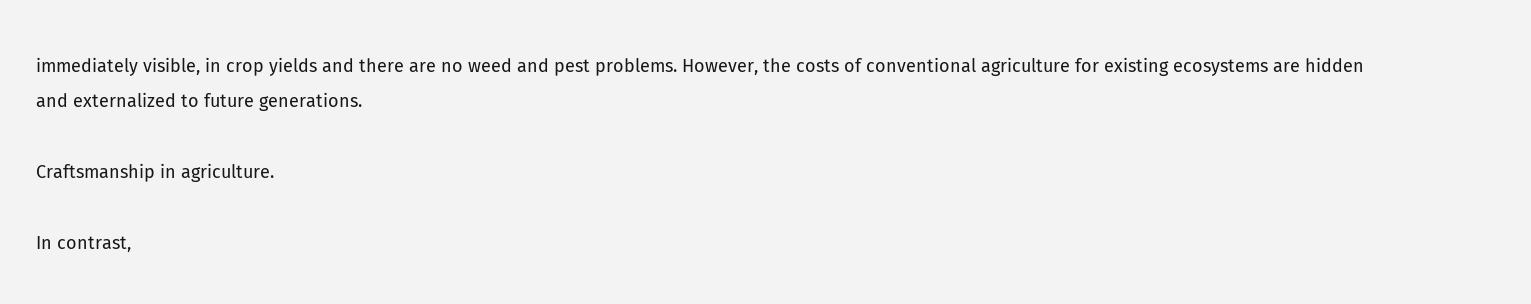immediately visible, in crop yields and there are no weed and pest problems. However, the costs of conventional agriculture for existing ecosystems are hidden and externalized to future generations.

Craftsmanship in agriculture.

In contrast,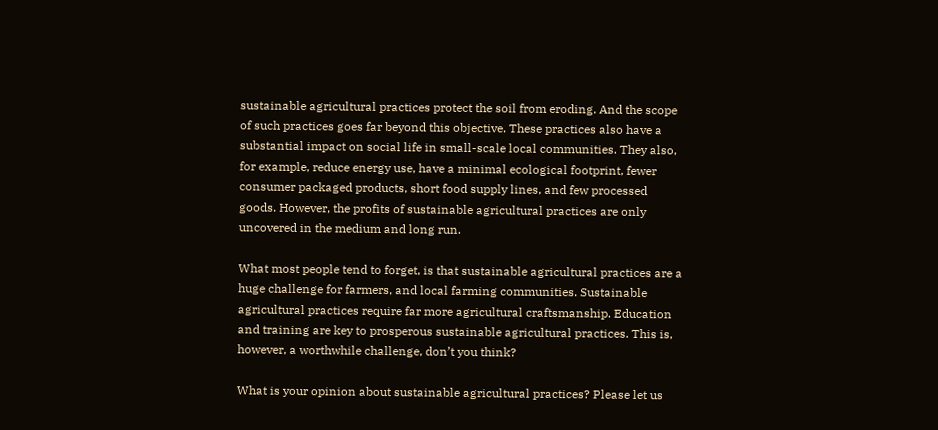sustainable agricultural practices protect the soil from eroding. And the scope of such practices goes far beyond this objective. These practices also have a substantial impact on social life in small-scale local communities. They also, for example, reduce energy use, have a minimal ecological footprint, fewer consumer packaged products, short food supply lines, and few processed goods. However, the profits of sustainable agricultural practices are only uncovered in the medium and long run.

What most people tend to forget, is that sustainable agricultural practices are a huge challenge for farmers, and local farming communities. Sustainable agricultural practices require far more agricultural craftsmanship. Education and training are key to prosperous sustainable agricultural practices. This is, however, a worthwhile challenge, don’t you think?

What is your opinion about sustainable agricultural practices? Please let us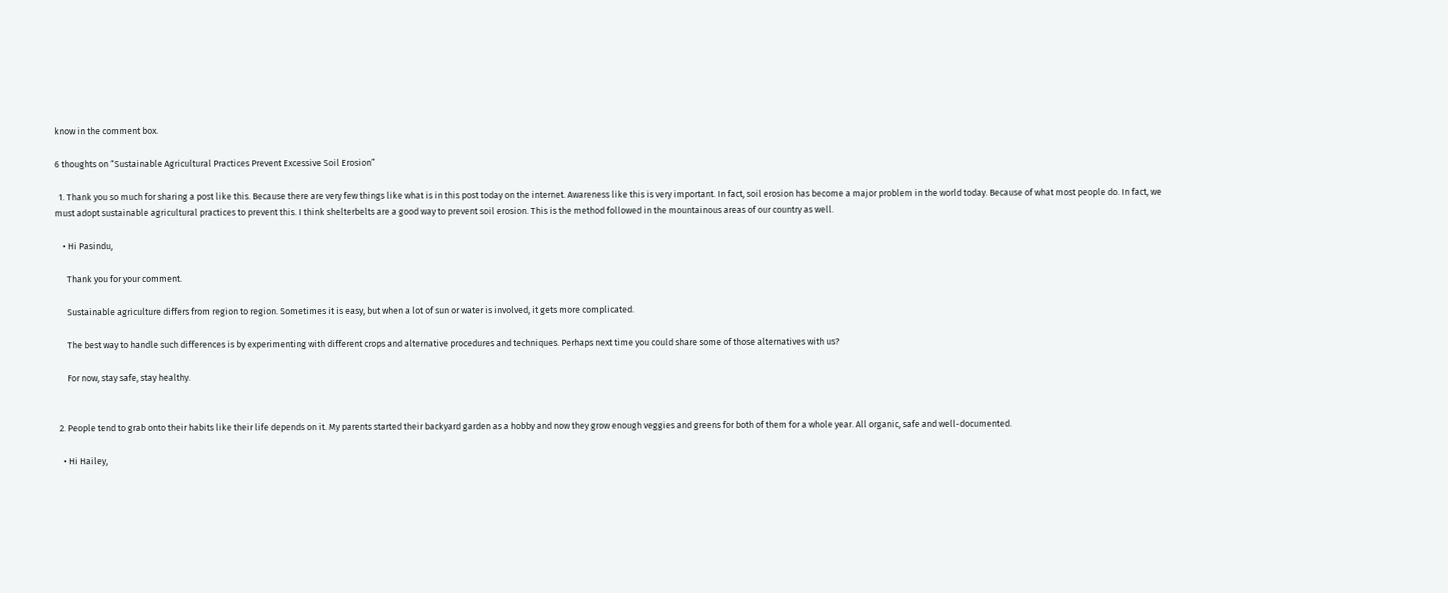know in the comment box.

6 thoughts on “Sustainable Agricultural Practices Prevent Excessive Soil Erosion”

  1. Thank you so much for sharing a post like this. Because there are very few things like what is in this post today on the internet. Awareness like this is very important. In fact, soil erosion has become a major problem in the world today. Because of what most people do. In fact, we must adopt sustainable agricultural practices to prevent this. I think shelterbelts are a good way to prevent soil erosion. This is the method followed in the mountainous areas of our country as well.

    • Hi Pasindu,

      Thank you for your comment.

      Sustainable agriculture differs from region to region. Sometimes it is easy, but when a lot of sun or water is involved, it gets more complicated.

      The best way to handle such differences is by experimenting with different crops and alternative procedures and techniques. Perhaps next time you could share some of those alternatives with us?

      For now, stay safe, stay healthy.


  2. People tend to grab onto their habits like their life depends on it. My parents started their backyard garden as a hobby and now they grow enough veggies and greens for both of them for a whole year. All organic, safe and well-documented.

    • Hi Hailey,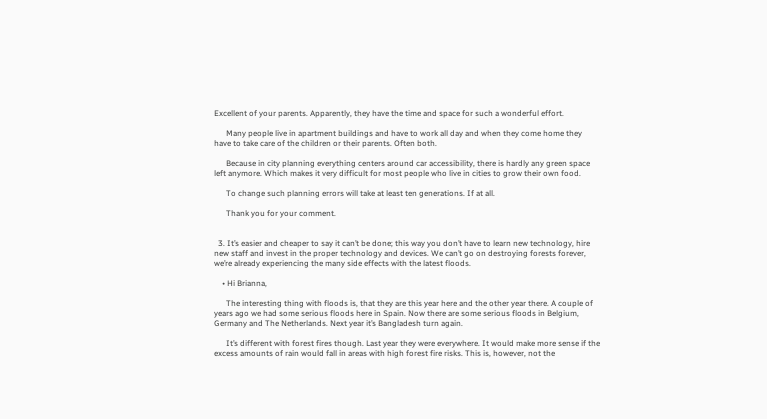Excellent of your parents. Apparently, they have the time and space for such a wonderful effort.

      Many people live in apartment buildings and have to work all day and when they come home they have to take care of the children or their parents. Often both.

      Because in city planning everything centers around car accessibility, there is hardly any green space left anymore. Which makes it very difficult for most people who live in cities to grow their own food.

      To change such planning errors will take at least ten generations. If at all.

      Thank you for your comment.


  3. It’s easier and cheaper to say it can’t be done; this way you don’t have to learn new technology, hire new staff and invest in the proper technology and devices. We can’t go on destroying forests forever, we’re already experiencing the many side effects with the latest floods.

    • Hi Brianna,

      The interesting thing with floods is, that they are this year here and the other year there. A couple of years ago we had some serious floods here in Spain. Now there are some serious floods in Belgium, Germany and The Netherlands. Next year it’s Bangladesh turn again.

      It’s different with forest fires though. Last year they were everywhere. It would make more sense if the excess amounts of rain would fall in areas with high forest fire risks. This is, however, not the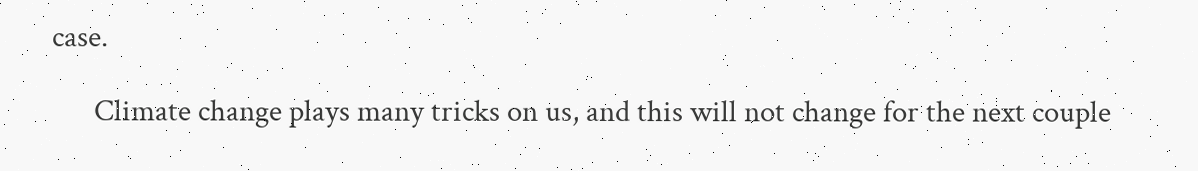case.

      Climate change plays many tricks on us, and this will not change for the next couple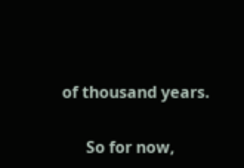of thousand years.

      So for now,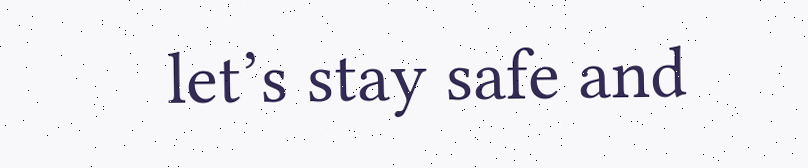let’s stay safe and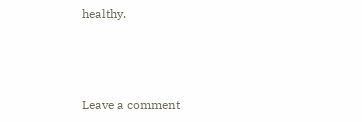healthy.



Leave a comment